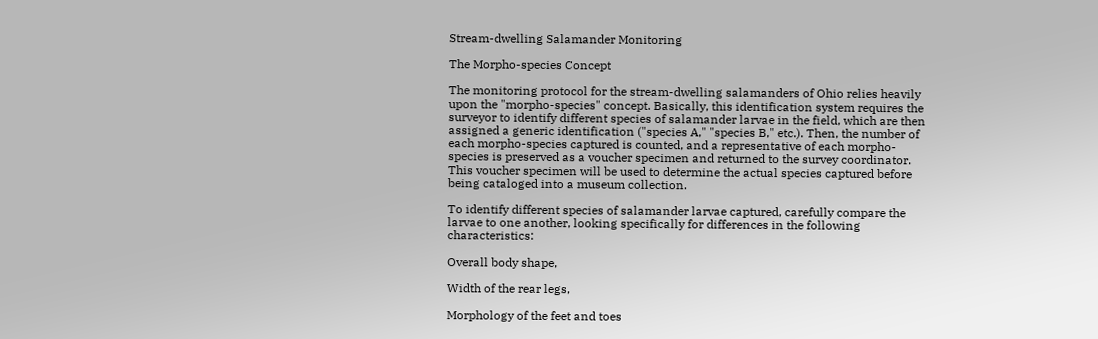Stream-dwelling Salamander Monitoring

The Morpho-species Concept

The monitoring protocol for the stream-dwelling salamanders of Ohio relies heavily upon the "morpho-species" concept. Basically, this identification system requires the surveyor to identify different species of salamander larvae in the field, which are then assigned a generic identification ("species A," "species B," etc.). Then, the number of each morpho-species captured is counted, and a representative of each morpho-species is preserved as a voucher specimen and returned to the survey coordinator. This voucher specimen will be used to determine the actual species captured before being cataloged into a museum collection.

To identify different species of salamander larvae captured, carefully compare the larvae to one another, looking specifically for differences in the following characteristics:

Overall body shape,

Width of the rear legs,

Morphology of the feet and toes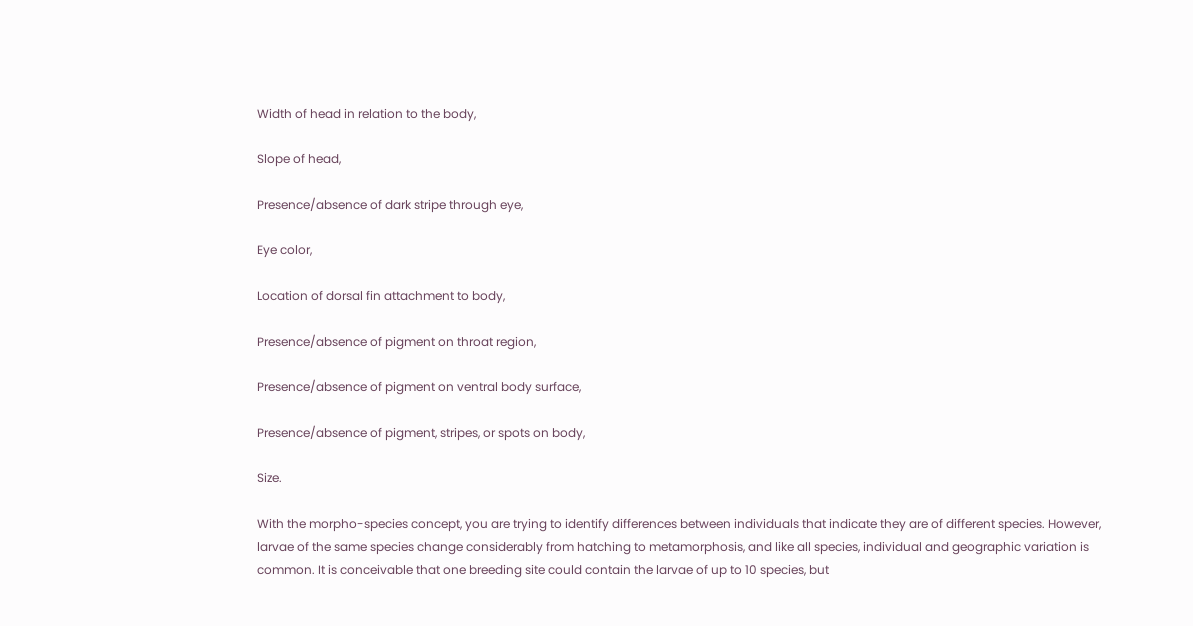Width of head in relation to the body,

Slope of head,

Presence/absence of dark stripe through eye,

Eye color,

Location of dorsal fin attachment to body,

Presence/absence of pigment on throat region,

Presence/absence of pigment on ventral body surface,

Presence/absence of pigment, stripes, or spots on body,

Size.

With the morpho-species concept, you are trying to identify differences between individuals that indicate they are of different species. However, larvae of the same species change considerably from hatching to metamorphosis, and like all species, individual and geographic variation is common. It is conceivable that one breeding site could contain the larvae of up to 10 species, but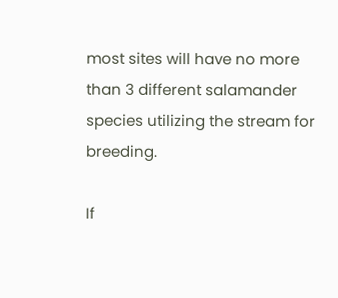most sites will have no more than 3 different salamander species utilizing the stream for breeding.

If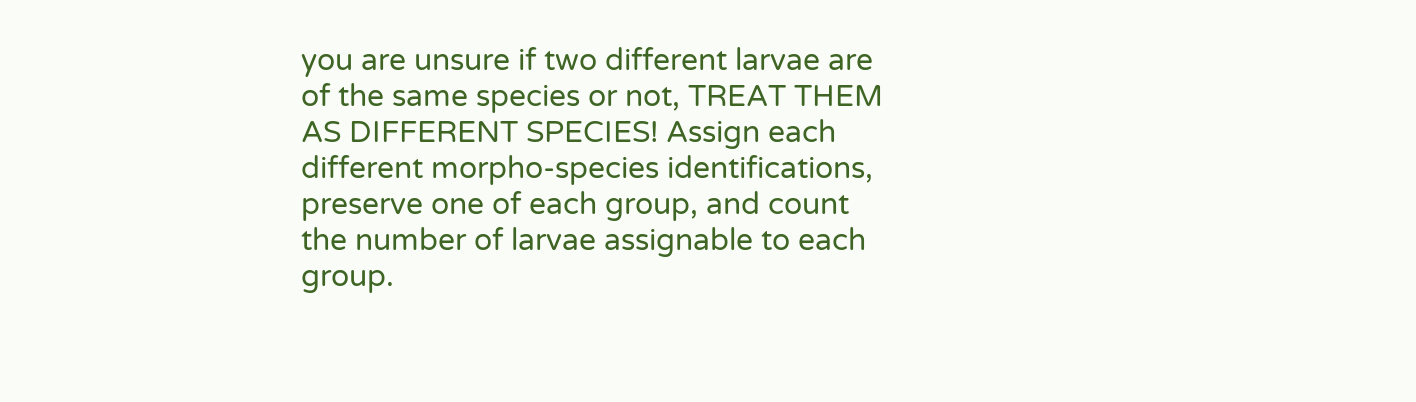you are unsure if two different larvae are of the same species or not, TREAT THEM AS DIFFERENT SPECIES! Assign each different morpho-species identifications, preserve one of each group, and count the number of larvae assignable to each group.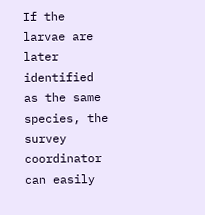If the larvae are later identified as the same species, the survey coordinator can easily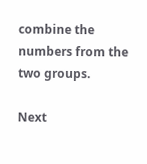combine the numbers from the two groups.

Next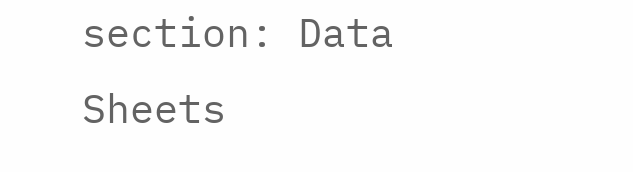section: Data Sheets